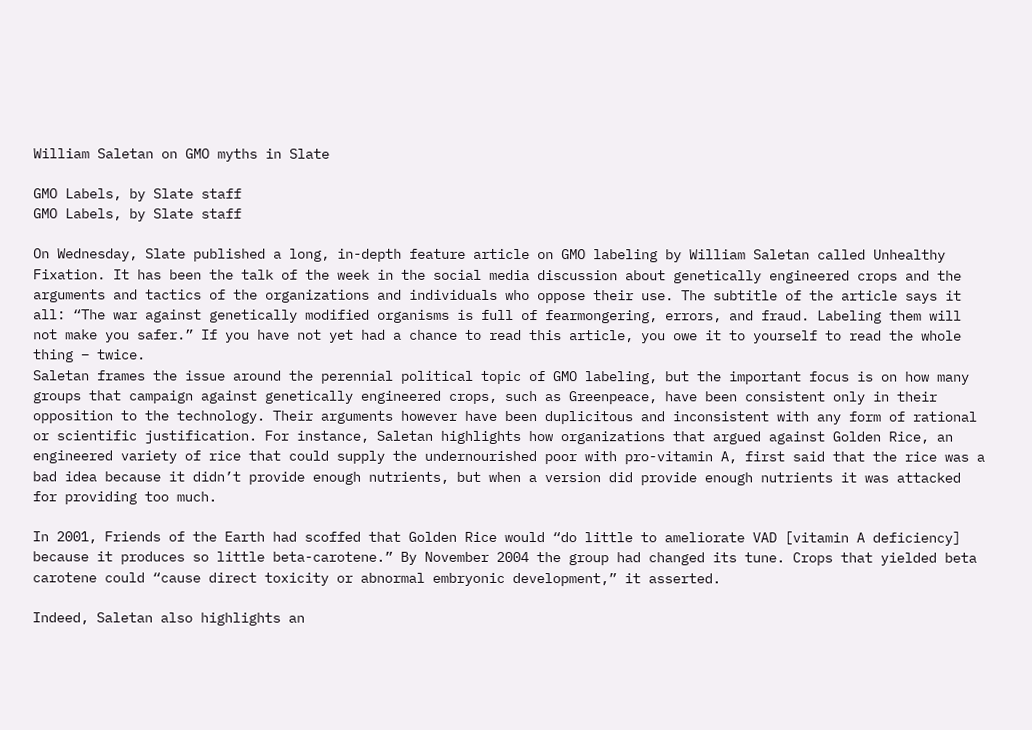William Saletan on GMO myths in Slate

GMO Labels, by Slate staff
GMO Labels, by Slate staff

On Wednesday, Slate published a long, in-depth feature article on GMO labeling by William Saletan called Unhealthy Fixation. It has been the talk of the week in the social media discussion about genetically engineered crops and the arguments and tactics of the organizations and individuals who oppose their use. The subtitle of the article says it all: “The war against genetically modified organisms is full of fearmongering, errors, and fraud. Labeling them will not make you safer.” If you have not yet had a chance to read this article, you owe it to yourself to read the whole thing – twice.
Saletan frames the issue around the perennial political topic of GMO labeling, but the important focus is on how many groups that campaign against genetically engineered crops, such as Greenpeace, have been consistent only in their opposition to the technology. Their arguments however have been duplicitous and inconsistent with any form of rational or scientific justification. For instance, Saletan highlights how organizations that argued against Golden Rice, an engineered variety of rice that could supply the undernourished poor with pro-vitamin A, first said that the rice was a bad idea because it didn’t provide enough nutrients, but when a version did provide enough nutrients it was attacked for providing too much.

In 2001, Friends of the Earth had scoffed that Golden Rice would “do little to ameliorate VAD [vitamin A deficiency] because it produces so little beta-carotene.” By November 2004 the group had changed its tune. Crops that yielded beta carotene could “cause direct toxicity or abnormal embryonic development,” it asserted.

Indeed, Saletan also highlights an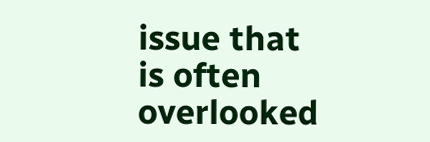issue that is often overlooked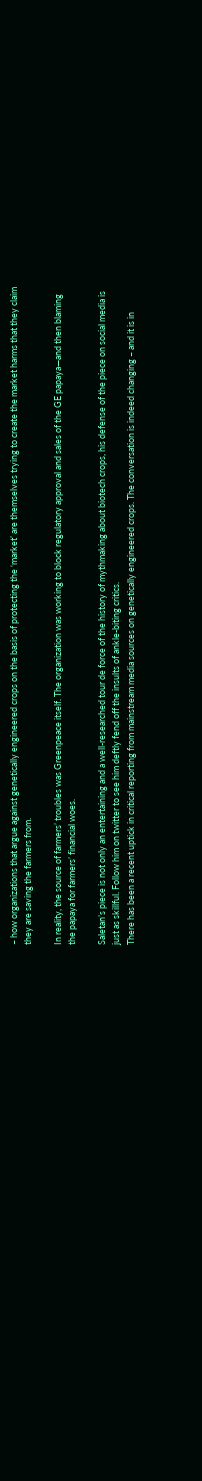– how organizations that argue against genetically engineered crops on the basis of protecting the ‘market’ are themselves trying to create the market harms that they claim they are saving the farmers from.

In reality, the source of farmers’ troubles was Greenpeace itself. The organization was working to block regulatory approval and sales of the GE papaya—and then blaming the papaya for farmers’ financial woes.

Saletan’s piece is not only an entertaining and a well-researched tour de force of the history of mythmaking about biotech crops, his defense of the piece on social media is just as skillful. Follow him on twitter to see him deftly fend off the insults of ankle-biting critics.
There has been a recent uptick in critical reporting from mainstream media sources on genetically engineered crops. The conversation is indeed changing – and it is in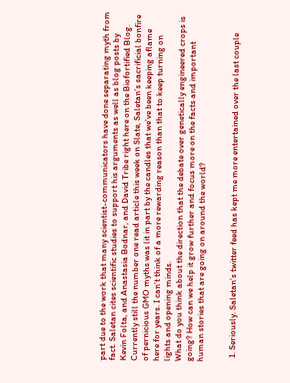part due to the work that many scientist-communicators have done separating myth from fact. Saletan cites scientific studies to support his arguments as well as blog posts by Kevin Folta, and Anastasia Bodnar, and David Tribe right here on the Biofortified Blog. Currently still the number one read article this week on Slate, Saletan’s sacrificial bonfire of pernicious GMO myths was lit in part by the candles that we’ve been keeping aflame here for years. I can’t think of a more rewarding reason than that to keep turning on lights and opening minds.
What do you think about the direction that the debate over genetically engineered crops is going? How can we help it grow further and focus more on the facts and important human stories that are going on around the world?


  1. Seriously. Saletan’s twitter feed has kept me more entertained over the last couple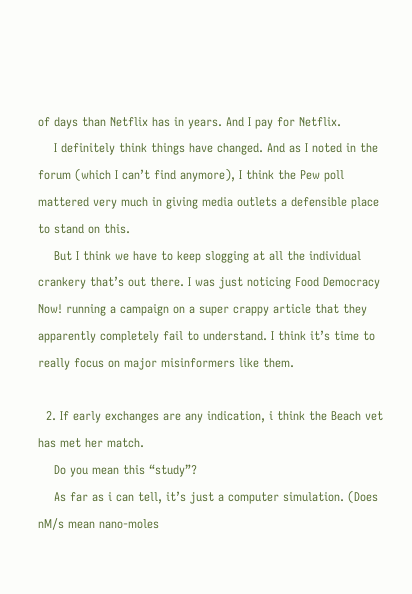of days than Netflix has in years. And I pay for Netflix.
    I definitely think things have changed. And as I noted in the forum (which I can’t find anymore), I think the Pew poll mattered very much in giving media outlets a defensible place to stand on this.
    But I think we have to keep slogging at all the individual crankery that’s out there. I was just noticing Food Democracy Now! running a campaign on a super crappy article that they apparently completely fail to understand. I think it’s time to really focus on major misinformers like them.

  2. If early exchanges are any indication, i think the Beach vet has met her match.
    Do you mean this “study”?
    As far as i can tell, it’s just a computer simulation. (Does nM/s mean nano-moles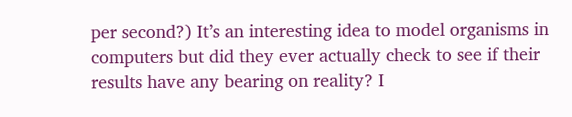per second?) It’s an interesting idea to model organisms in computers but did they ever actually check to see if their results have any bearing on reality? I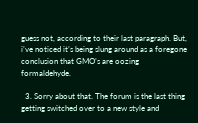guess not, according to their last paragraph. But, i’ve noticed it’s being slung around as a foregone conclusion that GMO’s are oozing formaldehyde.

  3. Sorry about that. The forum is the last thing getting switched over to a new style and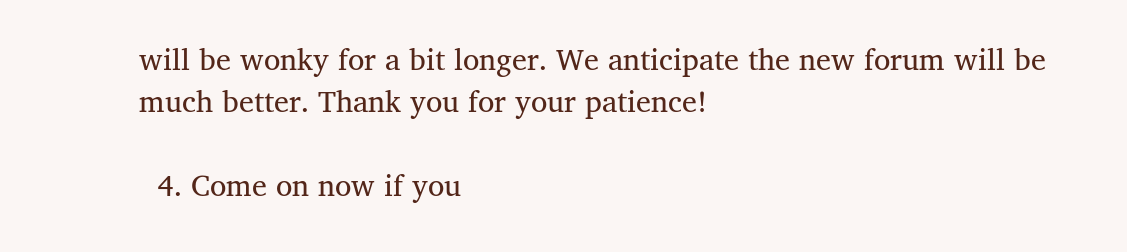will be wonky for a bit longer. We anticipate the new forum will be much better. Thank you for your patience!

  4. Come on now if you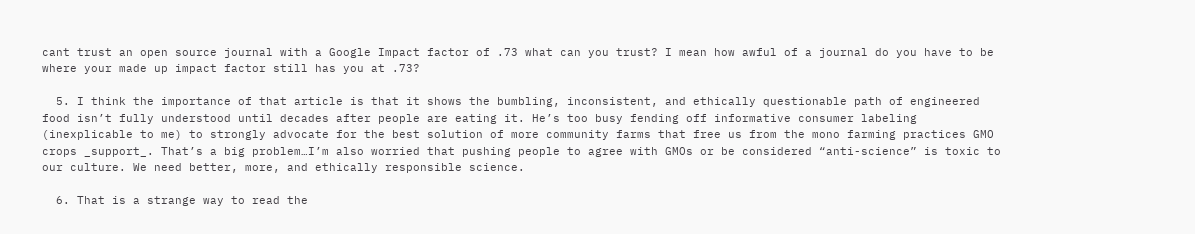cant trust an open source journal with a Google Impact factor of .73 what can you trust? I mean how awful of a journal do you have to be where your made up impact factor still has you at .73?

  5. I think the importance of that article is that it shows the bumbling, inconsistent, and ethically questionable path of engineered food isn’t fully understood until decades after people are eating it. He’s too busy fending off informative consumer labeling (inexplicable to me) to strongly advocate for the best solution of more community farms that free us from the mono farming practices GMO crops _support_. That’s a big problem…I’m also worried that pushing people to agree with GMOs or be considered “anti-science” is toxic to our culture. We need better, more, and ethically responsible science.

  6. That is a strange way to read the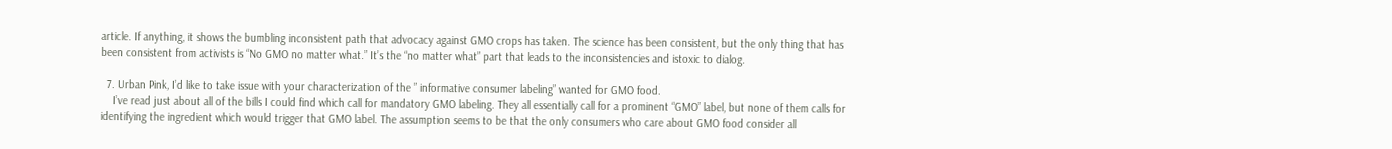article. If anything, it shows the bumbling inconsistent path that advocacy against GMO crops has taken. The science has been consistent, but the only thing that has been consistent from activists is “No GMO no matter what.” It’s the “no matter what” part that leads to the inconsistencies and istoxic to dialog.

  7. Urban Pink, I’d like to take issue with your characterization of the ” informative consumer labeling” wanted for GMO food.
    I’ve read just about all of the bills I could find which call for mandatory GMO labeling. They all essentially call for a prominent “GMO” label, but none of them calls for identifying the ingredient which would trigger that GMO label. The assumption seems to be that the only consumers who care about GMO food consider all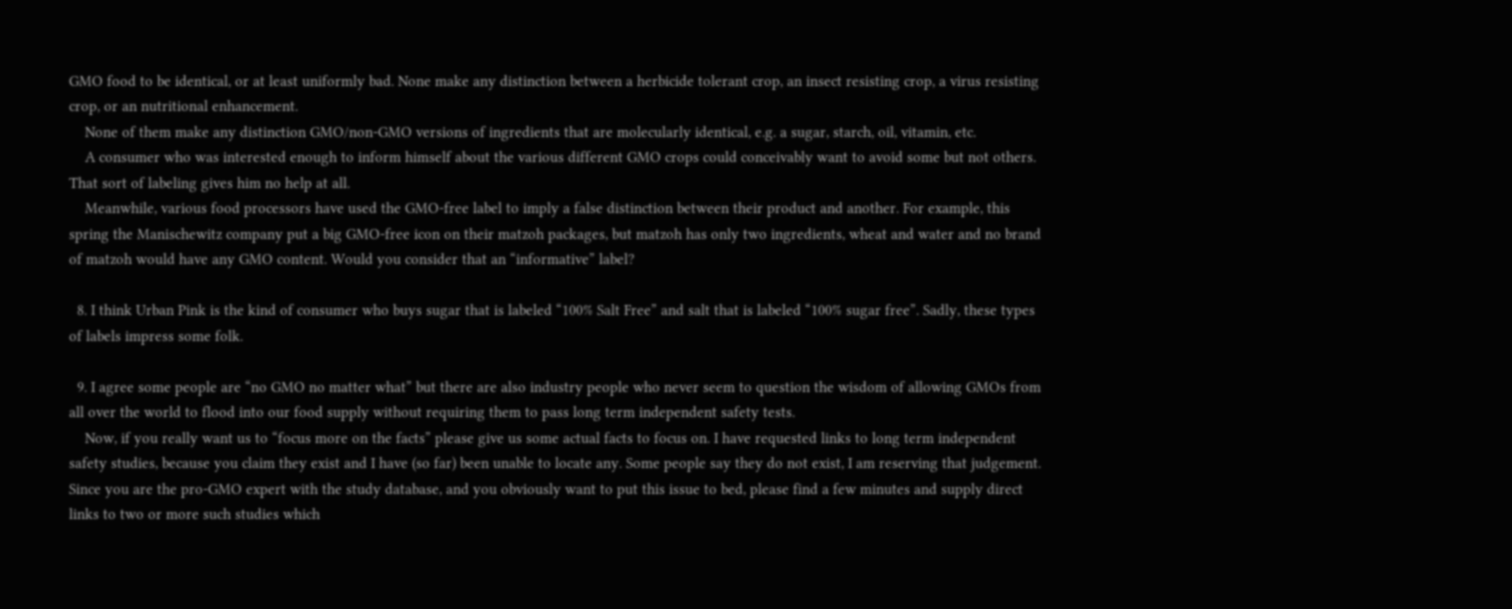GMO food to be identical, or at least uniformly bad. None make any distinction between a herbicide tolerant crop, an insect resisting crop, a virus resisting crop, or an nutritional enhancement.
    None of them make any distinction GMO/non-GMO versions of ingredients that are molecularly identical, e.g. a sugar, starch, oil, vitamin, etc.
    A consumer who was interested enough to inform himself about the various different GMO crops could conceivably want to avoid some but not others. That sort of labeling gives him no help at all.
    Meanwhile, various food processors have used the GMO-free label to imply a false distinction between their product and another. For example, this spring the Manischewitz company put a big GMO-free icon on their matzoh packages, but matzoh has only two ingredients, wheat and water and no brand of matzoh would have any GMO content. Would you consider that an “informative” label?

  8. I think Urban Pink is the kind of consumer who buys sugar that is labeled “100% Salt Free” and salt that is labeled “100% sugar free”. Sadly, these types of labels impress some folk.

  9. I agree some people are “no GMO no matter what” but there are also industry people who never seem to question the wisdom of allowing GMOs from all over the world to flood into our food supply without requiring them to pass long term independent safety tests.
    Now, if you really want us to “focus more on the facts” please give us some actual facts to focus on. I have requested links to long term independent safety studies, because you claim they exist and I have (so far) been unable to locate any. Some people say they do not exist, I am reserving that judgement. Since you are the pro-GMO expert with the study database, and you obviously want to put this issue to bed, please find a few minutes and supply direct links to two or more such studies which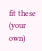fit these (your own)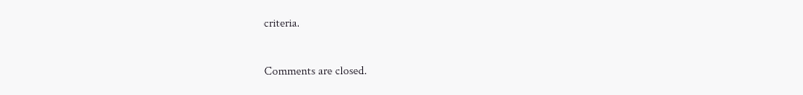criteria.

Comments are closed.